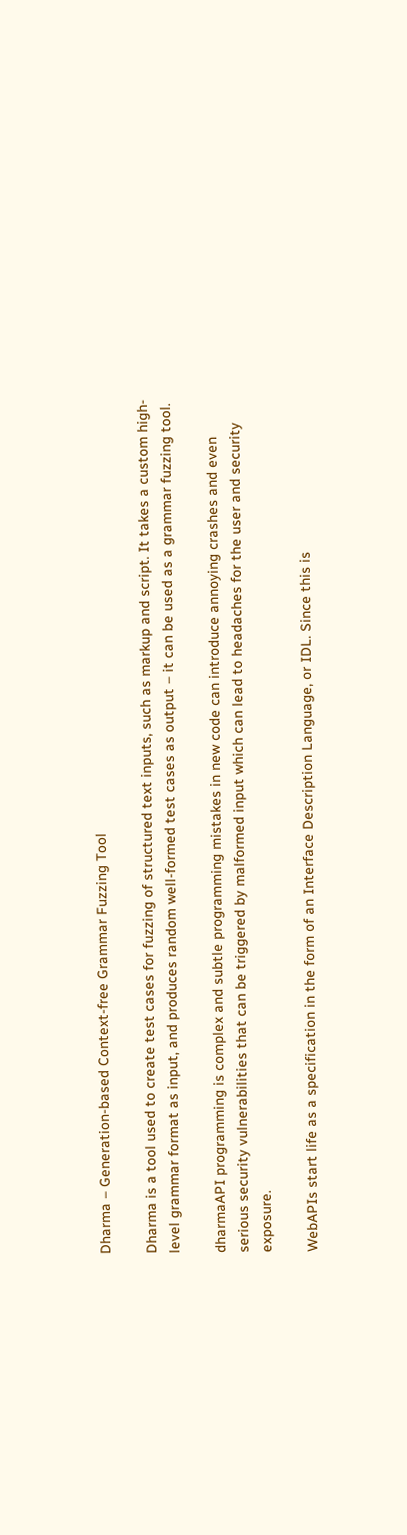Dharma – Generation-based Context-free Grammar Fuzzing Tool

Dharma is a tool used to create test cases for fuzzing of structured text inputs, such as markup and script. It takes a custom high-level grammar format as input, and produces random well-formed test cases as output – it can be used as a grammar fuzzing tool.

dharmaAPI programming is complex and subtle programming mistakes in new code can introduce annoying crashes and even serious security vulnerabilities that can be triggered by malformed input which can lead to headaches for the user and security exposure.

WebAPIs start life as a specification in the form of an Interface Description Language, or IDL. Since this is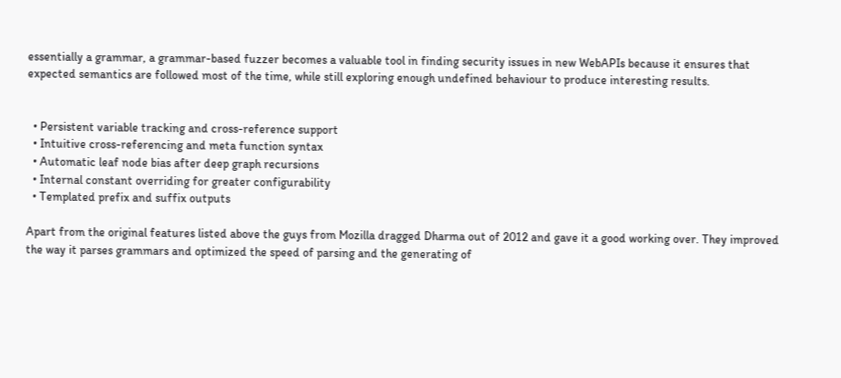essentially a grammar, a grammar-based fuzzer becomes a valuable tool in finding security issues in new WebAPIs because it ensures that expected semantics are followed most of the time, while still exploring enough undefined behaviour to produce interesting results.


  • Persistent variable tracking and cross-reference support
  • Intuitive cross-referencing and meta function syntax
  • Automatic leaf node bias after deep graph recursions
  • Internal constant overriding for greater configurability
  • Templated prefix and suffix outputs

Apart from the original features listed above the guys from Mozilla dragged Dharma out of 2012 and gave it a good working over. They improved the way it parses grammars and optimized the speed of parsing and the generating of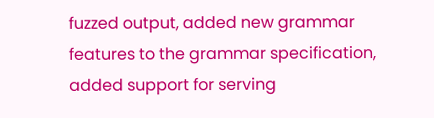fuzzed output, added new grammar features to the grammar specification, added support for serving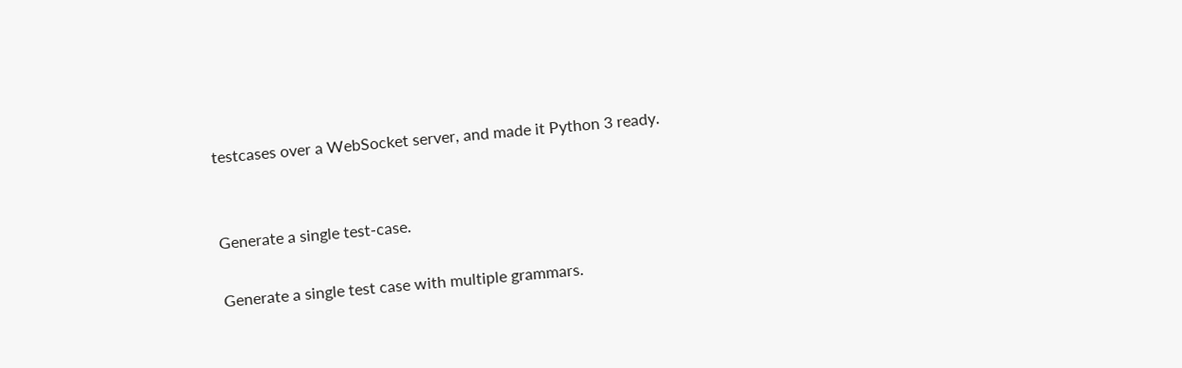testcases over a WebSocket server, and made it Python 3 ready.


Generate a single test-case.

Generate a single test case with multiple grammars.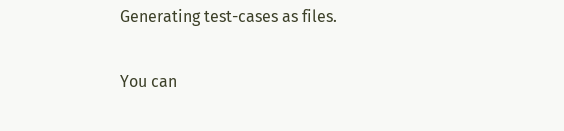Generating test-cases as files.

You can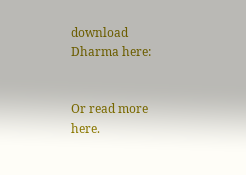download Dharma here:


Or read more here.